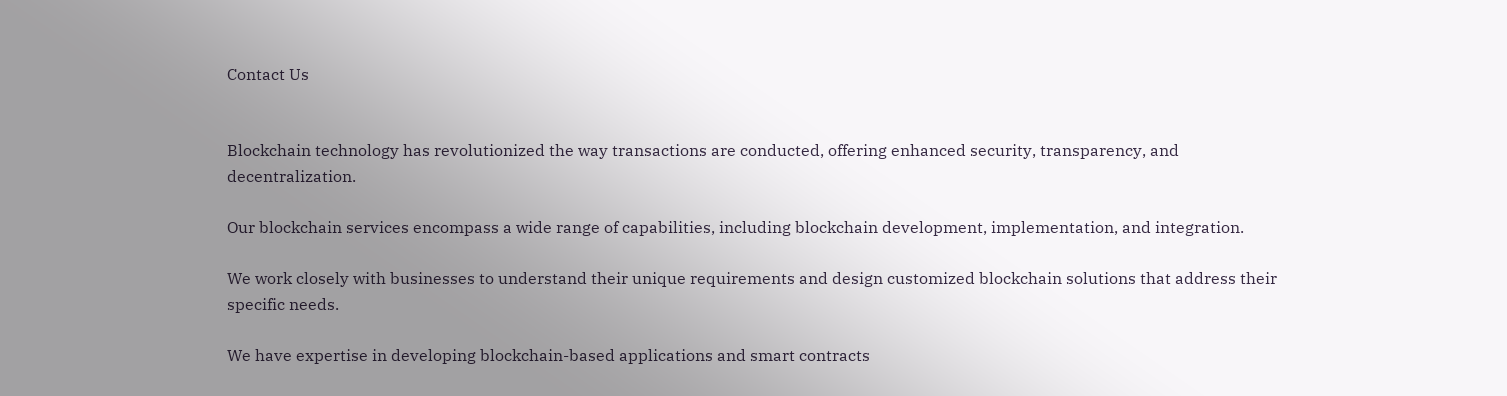Contact Us


Blockchain technology has revolutionized the way transactions are conducted, offering enhanced security, transparency, and decentralization.

Our blockchain services encompass a wide range of capabilities, including blockchain development, implementation, and integration.

We work closely with businesses to understand their unique requirements and design customized blockchain solutions that address their specific needs.

We have expertise in developing blockchain-based applications and smart contracts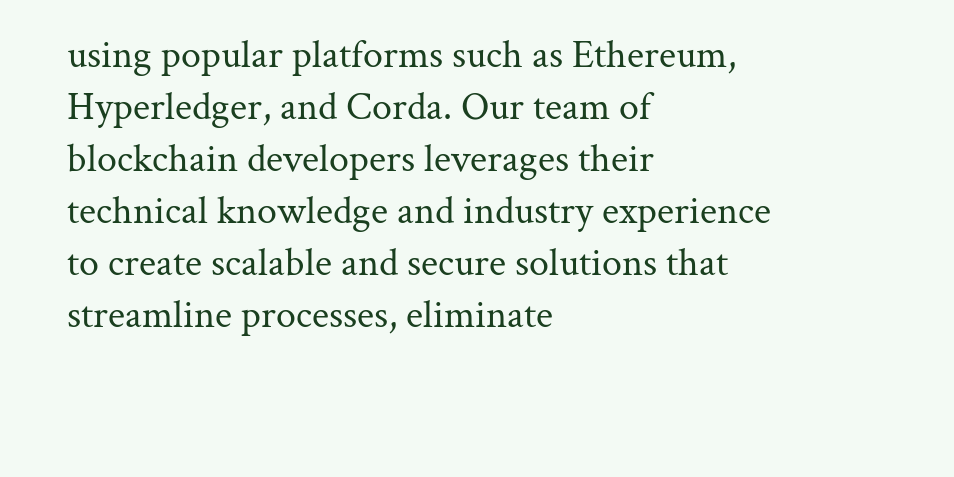using popular platforms such as Ethereum, Hyperledger, and Corda. Our team of blockchain developers leverages their technical knowledge and industry experience to create scalable and secure solutions that streamline processes, eliminate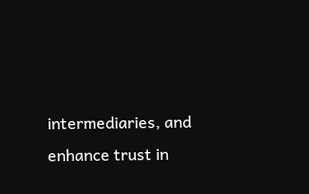intermediaries, and enhance trust in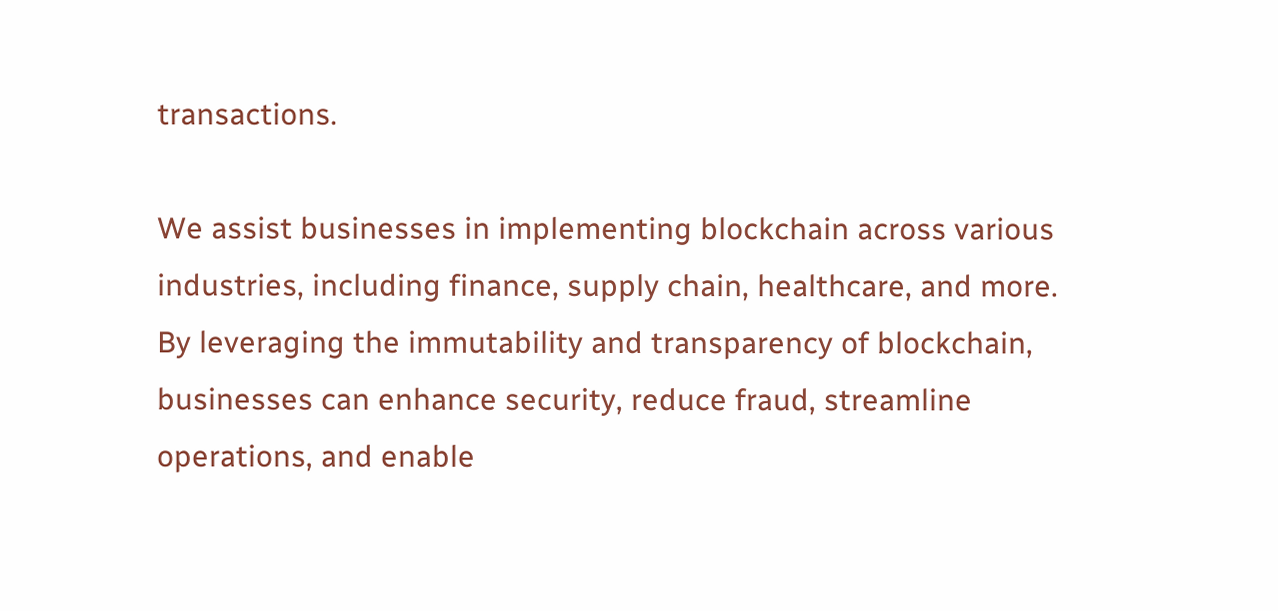transactions.

We assist businesses in implementing blockchain across various industries, including finance, supply chain, healthcare, and more. By leveraging the immutability and transparency of blockchain, businesses can enhance security, reduce fraud, streamline operations, and enable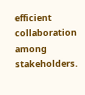efficient collaboration among stakeholders.